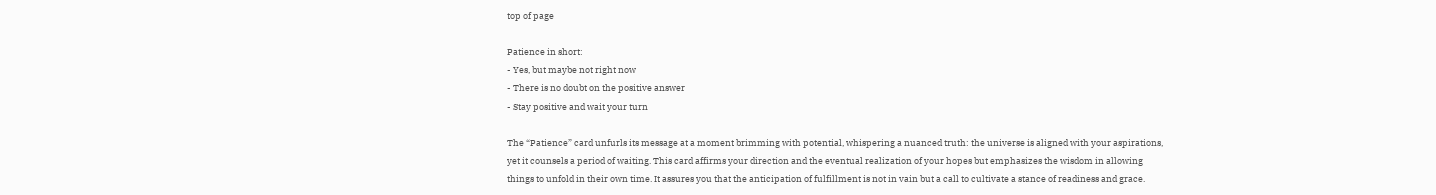top of page

Patience in short:
- Yes, but maybe not right now
- There is no doubt on the positive answer
- Stay positive and wait your turn

The “Patience” card unfurls its message at a moment brimming with potential, whispering a nuanced truth: the universe is aligned with your aspirations, yet it counsels a period of waiting. This card affirms your direction and the eventual realization of your hopes but emphasizes the wisdom in allowing things to unfold in their own time. It assures you that the anticipation of fulfillment is not in vain but a call to cultivate a stance of readiness and grace.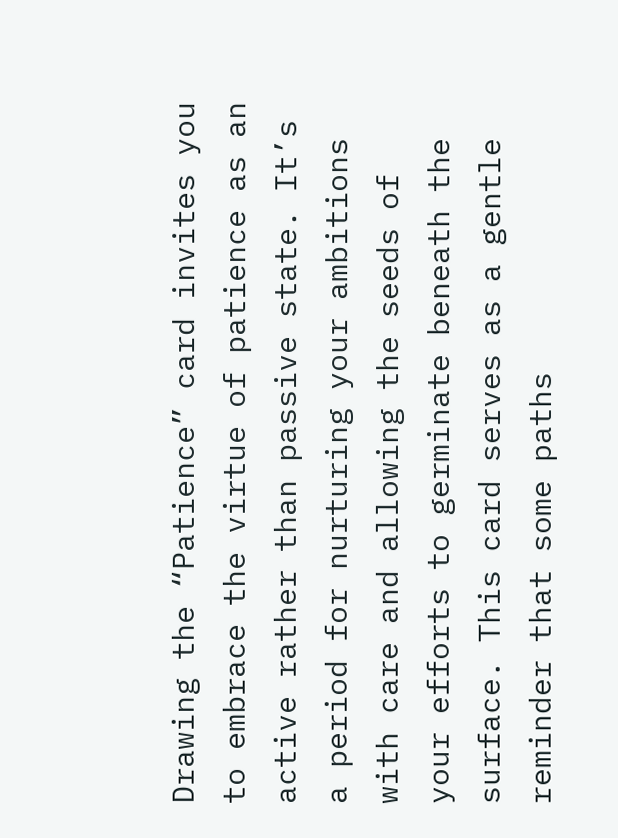Drawing the “Patience” card invites you to embrace the virtue of patience as an active rather than passive state. It’s a period for nurturing your ambitions with care and allowing the seeds of your efforts to germinate beneath the surface. This card serves as a gentle reminder that some paths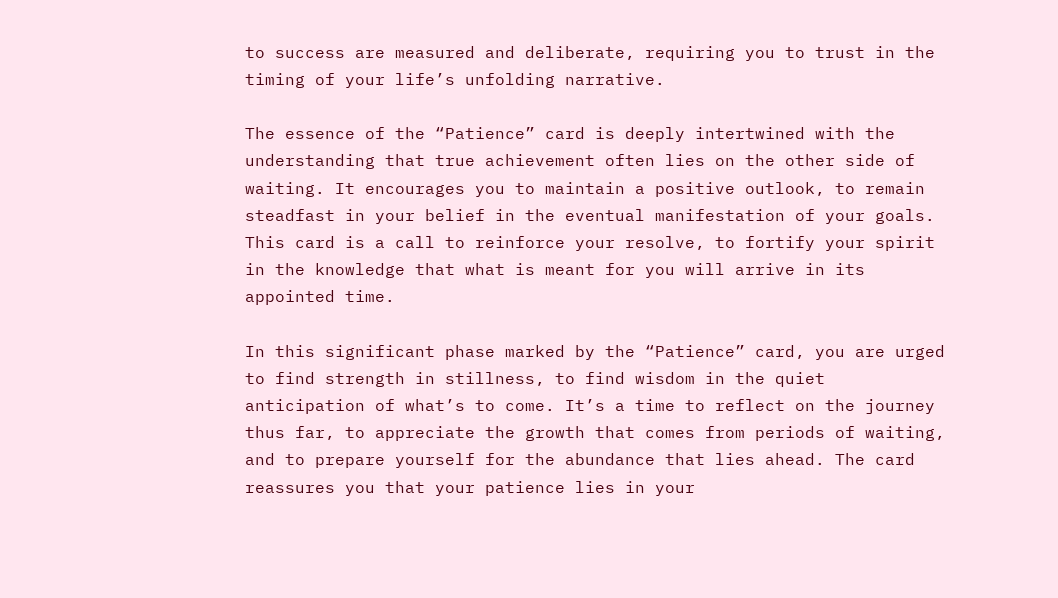to success are measured and deliberate, requiring you to trust in the timing of your life’s unfolding narrative.

The essence of the “Patience” card is deeply intertwined with the understanding that true achievement often lies on the other side of waiting. It encourages you to maintain a positive outlook, to remain steadfast in your belief in the eventual manifestation of your goals. This card is a call to reinforce your resolve, to fortify your spirit in the knowledge that what is meant for you will arrive in its appointed time.

In this significant phase marked by the “Patience” card, you are urged to find strength in stillness, to find wisdom in the quiet anticipation of what’s to come. It’s a time to reflect on the journey thus far, to appreciate the growth that comes from periods of waiting, and to prepare yourself for the abundance that lies ahead. The card reassures you that your patience lies in your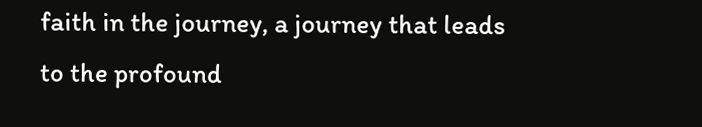faith in the journey, a journey that leads to the profound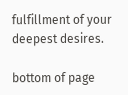fulfillment of your deepest desires.

bottom of page